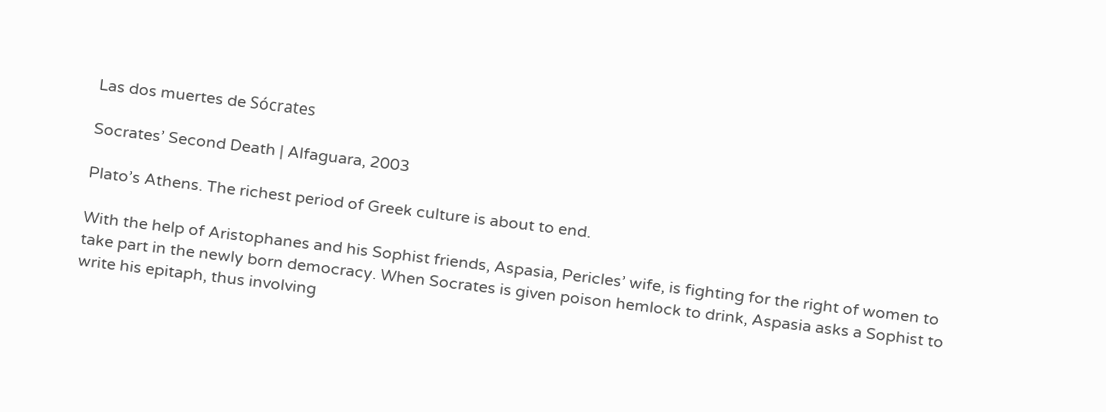Las dos muertes de Sócrates

Socrates’ Second Death | Alfaguara, 2003

Plato’s Athens. The richest period of Greek culture is about to end.

With the help of Aristophanes and his Sophist friends, Aspasia, Pericles’ wife, is fighting for the right of women to take part in the newly born democracy. When Socrates is given poison hemlock to drink, Aspasia asks a Sophist to write his epitaph, thus involving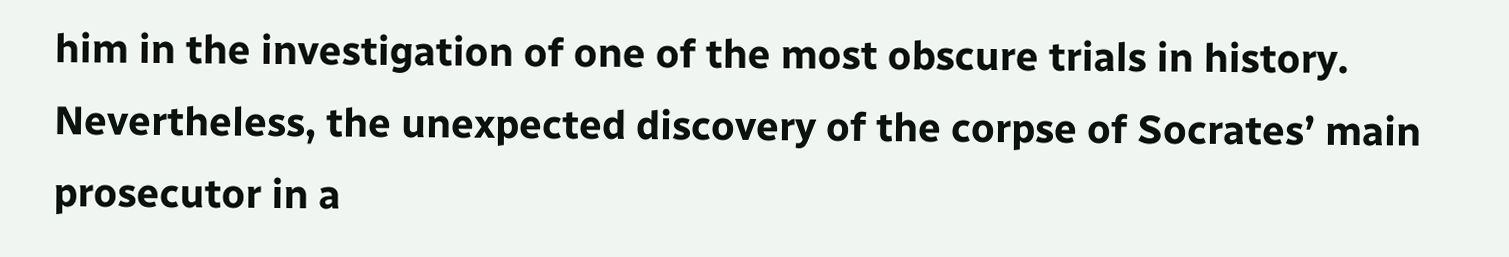him in the investigation of one of the most obscure trials in history. Nevertheless, the unexpected discovery of the corpse of Socrates’ main prosecutor in a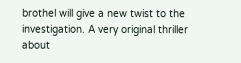brothel will give a new twist to the investigation. A very original thriller about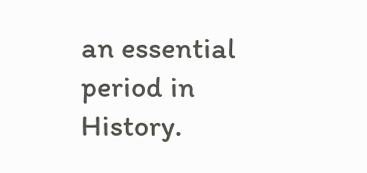an essential period in History.